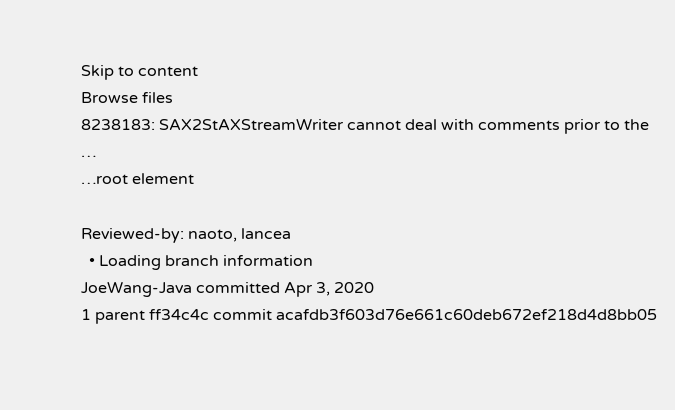Skip to content
Browse files
8238183: SAX2StAXStreamWriter cannot deal with comments prior to the …
…root element

Reviewed-by: naoto, lancea
  • Loading branch information
JoeWang-Java committed Apr 3, 2020
1 parent ff34c4c commit acafdb3f603d76e661c60deb672ef218d4d8bb05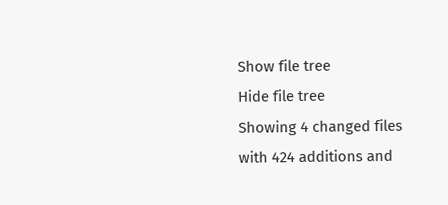Show file tree
Hide file tree
Showing 4 changed files with 424 additions and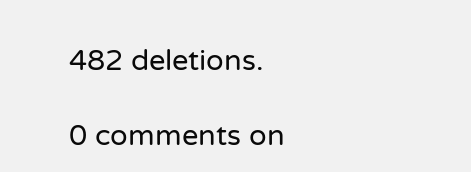482 deletions.

0 comments on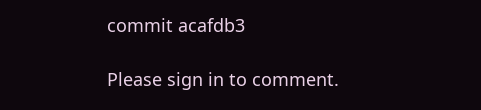commit acafdb3

Please sign in to comment.